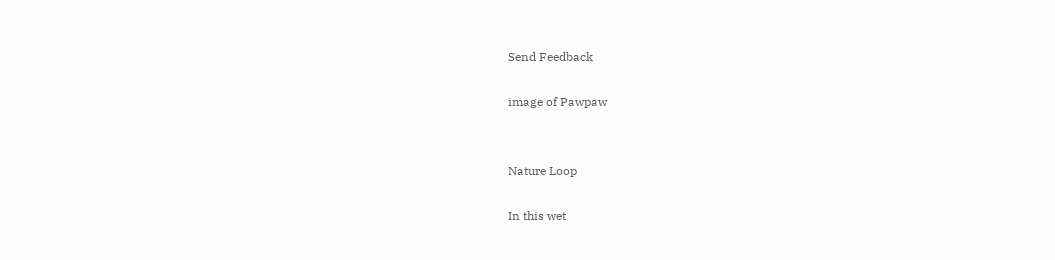Send Feedback

image of Pawpaw


Nature Loop

In this wet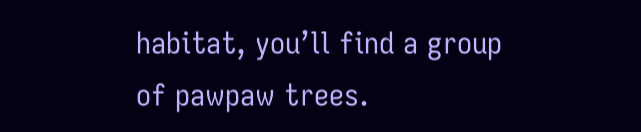habitat, you’ll find a group of pawpaw trees.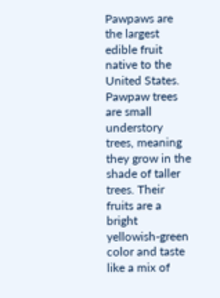Pawpaws are the largest edible fruit native to the United States. Pawpaw trees are small understory trees, meaning they grow in the shade of taller trees. Their fruits are a bright yellowish-green color and taste like a mix of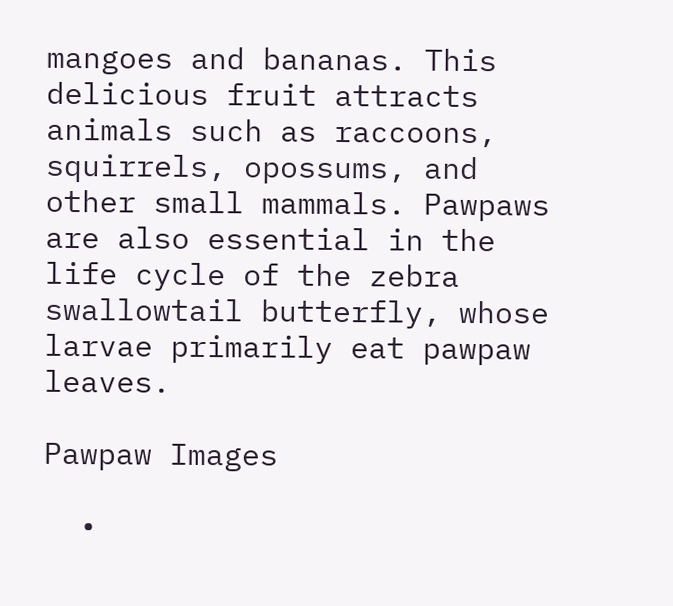mangoes and bananas. This delicious fruit attracts animals such as raccoons, squirrels, opossums, and other small mammals. Pawpaws are also essential in the life cycle of the zebra swallowtail butterfly, whose larvae primarily eat pawpaw leaves.

Pawpaw Images

  •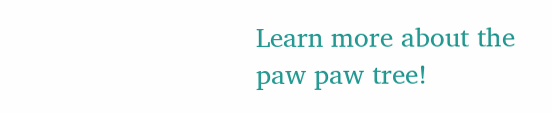Learn more about the paw paw tree!